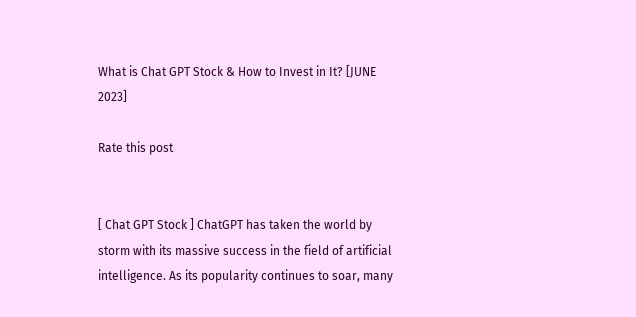What is Chat GPT Stock & How to Invest in It? [JUNE 2023]

Rate this post


[ Chat GPT Stock ] ChatGPT has taken the world by storm with its massive success in the field of artificial intelligence. As its popularity continues to soar, many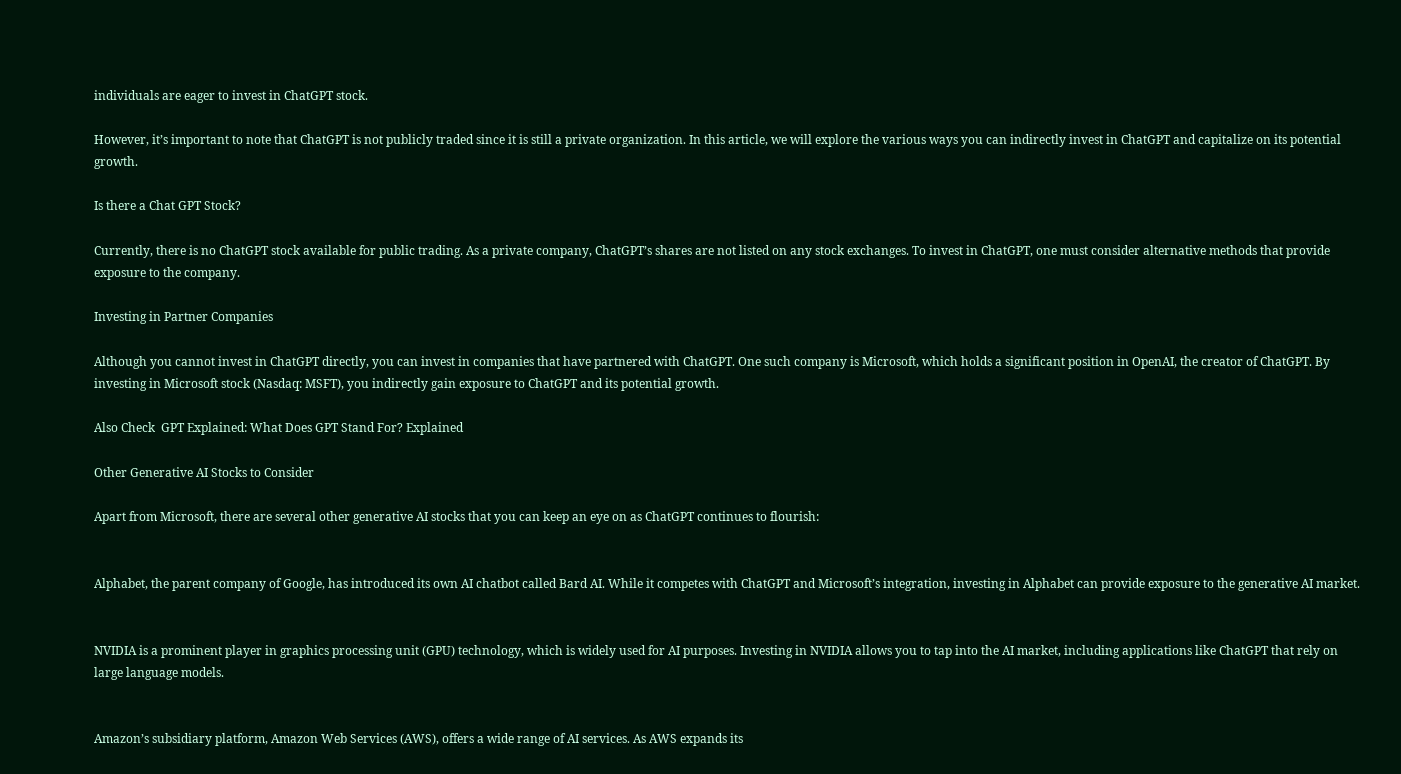individuals are eager to invest in ChatGPT stock.

However, it’s important to note that ChatGPT is not publicly traded since it is still a private organization. In this article, we will explore the various ways you can indirectly invest in ChatGPT and capitalize on its potential growth.

Is there a Chat GPT Stock?

Currently, there is no ChatGPT stock available for public trading. As a private company, ChatGPT’s shares are not listed on any stock exchanges. To invest in ChatGPT, one must consider alternative methods that provide exposure to the company.

Investing in Partner Companies

Although you cannot invest in ChatGPT directly, you can invest in companies that have partnered with ChatGPT. One such company is Microsoft, which holds a significant position in OpenAI, the creator of ChatGPT. By investing in Microsoft stock (Nasdaq: MSFT), you indirectly gain exposure to ChatGPT and its potential growth.

Also Check  GPT Explained: What Does GPT Stand For? Explained

Other Generative AI Stocks to Consider

Apart from Microsoft, there are several other generative AI stocks that you can keep an eye on as ChatGPT continues to flourish:


Alphabet, the parent company of Google, has introduced its own AI chatbot called Bard AI. While it competes with ChatGPT and Microsoft’s integration, investing in Alphabet can provide exposure to the generative AI market.


NVIDIA is a prominent player in graphics processing unit (GPU) technology, which is widely used for AI purposes. Investing in NVIDIA allows you to tap into the AI market, including applications like ChatGPT that rely on large language models.


Amazon’s subsidiary platform, Amazon Web Services (AWS), offers a wide range of AI services. As AWS expands its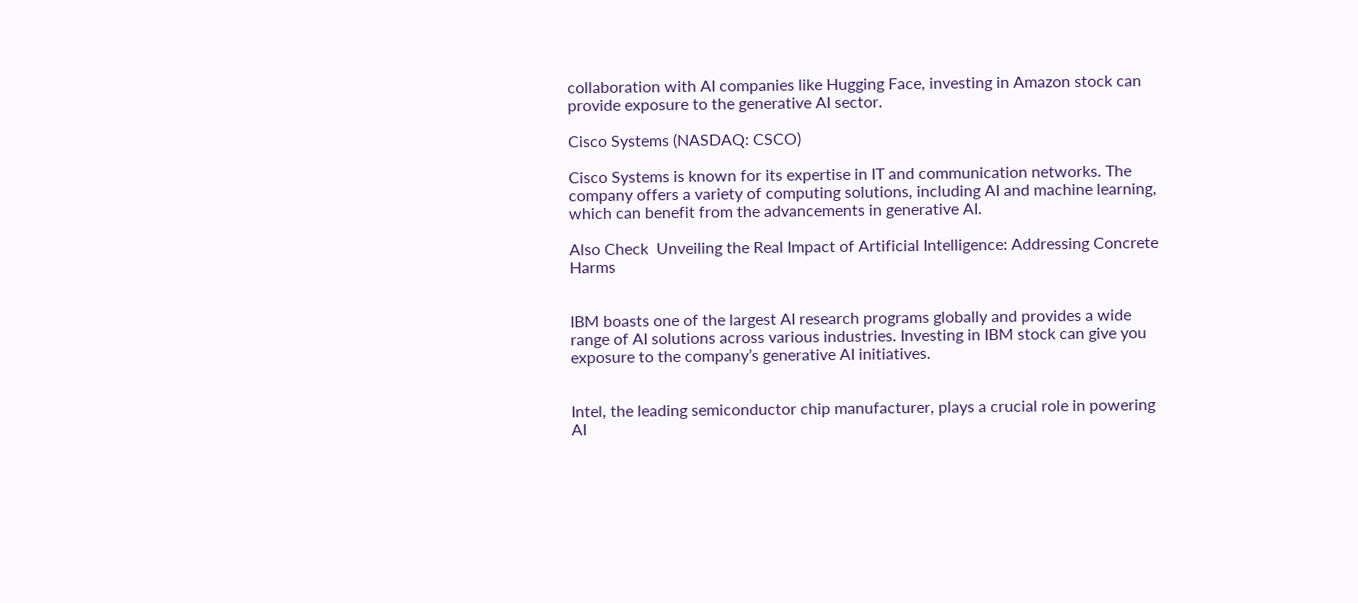collaboration with AI companies like Hugging Face, investing in Amazon stock can provide exposure to the generative AI sector.

Cisco Systems (NASDAQ: CSCO)

Cisco Systems is known for its expertise in IT and communication networks. The company offers a variety of computing solutions, including AI and machine learning, which can benefit from the advancements in generative AI.

Also Check  Unveiling the Real Impact of Artificial Intelligence: Addressing Concrete Harms


IBM boasts one of the largest AI research programs globally and provides a wide range of AI solutions across various industries. Investing in IBM stock can give you exposure to the company’s generative AI initiatives.


Intel, the leading semiconductor chip manufacturer, plays a crucial role in powering AI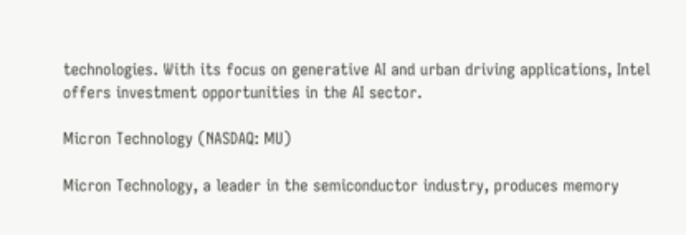technologies. With its focus on generative AI and urban driving applications, Intel offers investment opportunities in the AI sector.

Micron Technology (NASDAQ: MU)

Micron Technology, a leader in the semiconductor industry, produces memory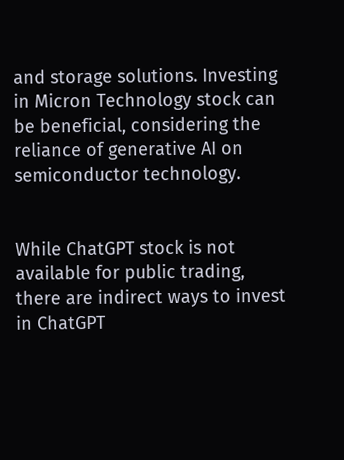and storage solutions. Investing in Micron Technology stock can be beneficial, considering the reliance of generative AI on semiconductor technology.


While ChatGPT stock is not available for public trading, there are indirect ways to invest in ChatGPT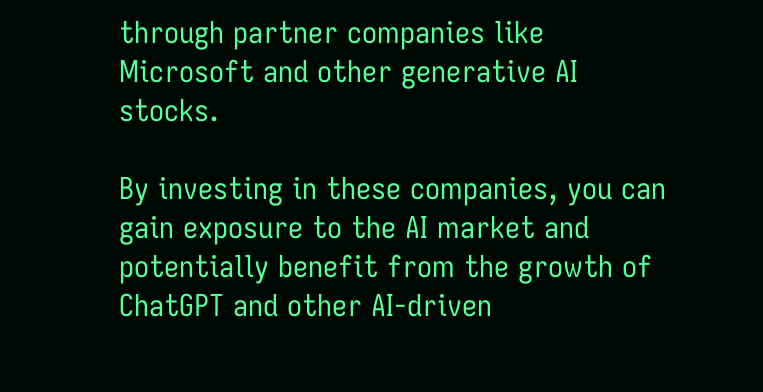through partner companies like Microsoft and other generative AI stocks.

By investing in these companies, you can gain exposure to the AI market and potentially benefit from the growth of ChatGPT and other AI-driven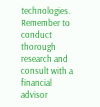technologies. Remember to conduct thorough research and consult with a financial advisor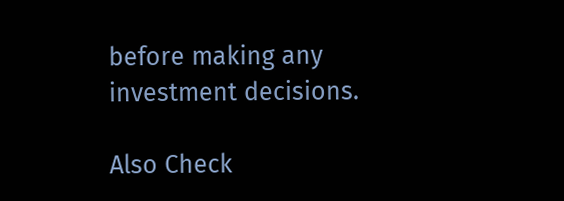before making any investment decisions.

Also Check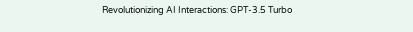Revolutionizing AI Interactions: GPT-3.5 Turbo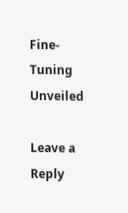Fine-Tuning Unveiled

Leave a Reply